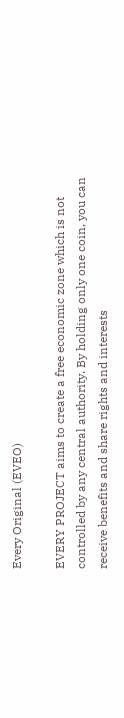Every Original (EVEO)

EVERY PROJECT aims to create a free economic zone which is not controlled by any central authority. By holding only one coin, you can receive benefits and share rights and interests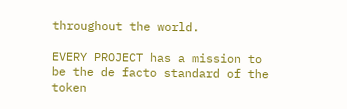throughout the world.

EVERY PROJECT has a mission to be the de facto standard of the token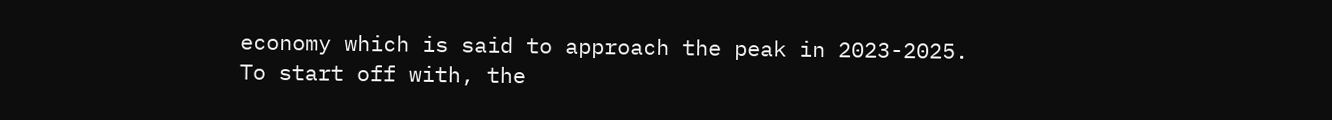economy which is said to approach the peak in 2023-2025. To start off with, the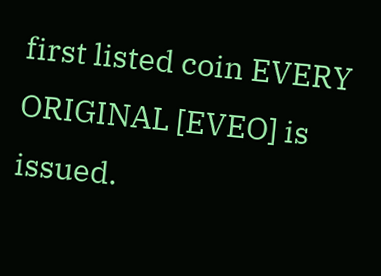first listed coin EVERY ORIGINAL [EVEO] is issued.